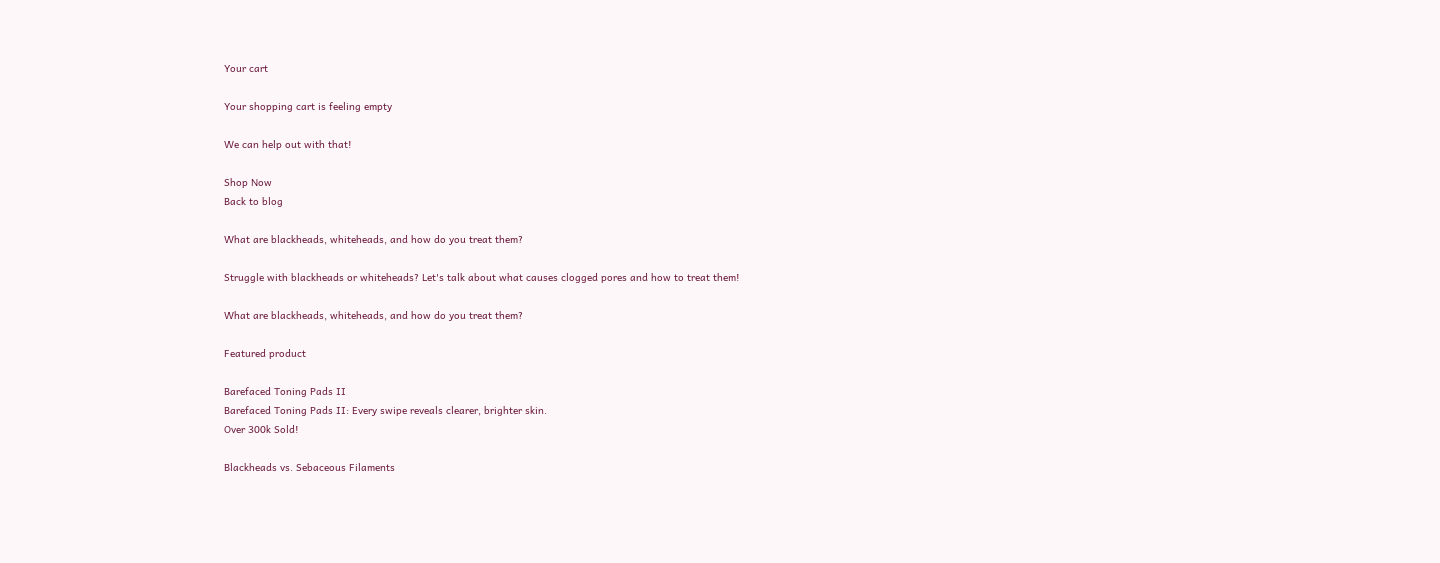Your cart

Your shopping cart is feeling empty

We can help out with that!

Shop Now
Back to blog

What are blackheads, whiteheads, and how do you treat them?

Struggle with blackheads or whiteheads? Let's talk about what causes clogged pores and how to treat them!

What are blackheads, whiteheads, and how do you treat them?

Featured product

Barefaced Toning Pads II
Barefaced Toning Pads II: Every swipe reveals clearer, brighter skin.
Over 300k Sold!

Blackheads vs. Sebaceous Filaments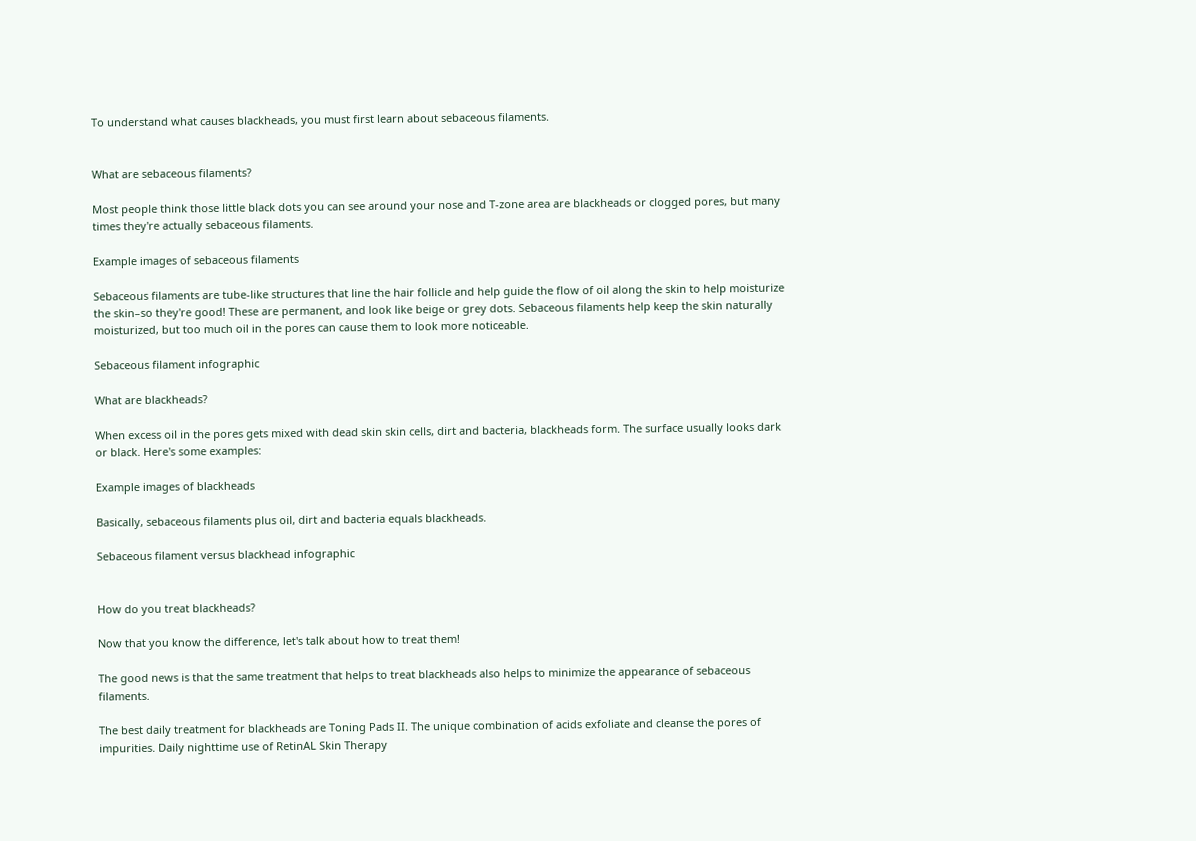To understand what causes blackheads, you must first learn about sebaceous filaments.


What are sebaceous filaments?

Most people think those little black dots you can see around your nose and T-zone area are blackheads or clogged pores, but many times they're actually sebaceous filaments.

Example images of sebaceous filaments

Sebaceous filaments are tube-like structures that line the hair follicle and help guide the flow of oil along the skin to help moisturize the skin–so they're good! These are permanent, and look like beige or grey dots. Sebaceous filaments help keep the skin naturally moisturized, but too much oil in the pores can cause them to look more noticeable.

Sebaceous filament infographic

What are blackheads?

When excess oil in the pores gets mixed with dead skin skin cells, dirt and bacteria, blackheads form. The surface usually looks dark or black. Here's some examples:

Example images of blackheads

Basically, sebaceous filaments plus oil, dirt and bacteria equals blackheads.

Sebaceous filament versus blackhead infographic


How do you treat blackheads?

Now that you know the difference, let's talk about how to treat them!

The good news is that the same treatment that helps to treat blackheads also helps to minimize the appearance of sebaceous filaments.

The best daily treatment for blackheads are Toning Pads II. The unique combination of acids exfoliate and cleanse the pores of impurities. Daily nighttime use of RetinAL Skin Therapy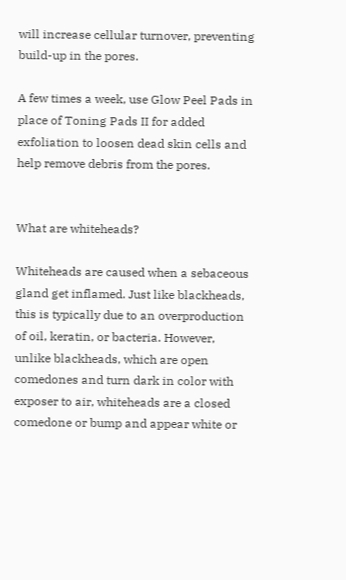will increase cellular turnover, preventing build-up in the pores.

A few times a week, use Glow Peel Pads in place of Toning Pads II for added exfoliation to loosen dead skin cells and help remove debris from the pores.


What are whiteheads?

Whiteheads are caused when a sebaceous gland get inflamed. Just like blackheads, this is typically due to an overproduction of oil, keratin, or bacteria. However, unlike blackheads, which are open comedones and turn dark in color with exposer to air, whiteheads are a closed comedone or bump and appear white or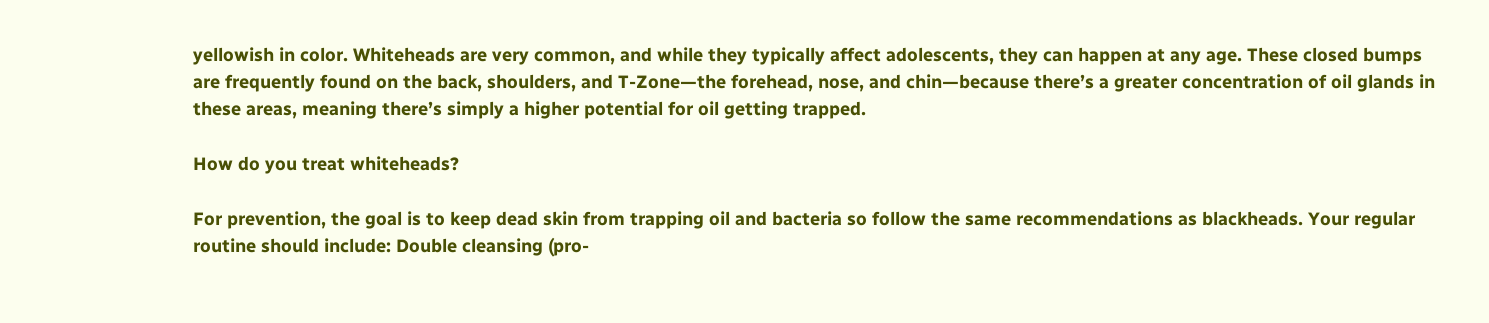yellowish in color. Whiteheads are very common, and while they typically affect adolescents, they can happen at any age. These closed bumps are frequently found on the back, shoulders, and T-Zone—the forehead, nose, and chin—because there’s a greater concentration of oil glands in these areas, meaning there’s simply a higher potential for oil getting trapped.

How do you treat whiteheads?

For prevention, the goal is to keep dead skin from trapping oil and bacteria so follow the same recommendations as blackheads. Your regular routine should include: Double cleansing (pro-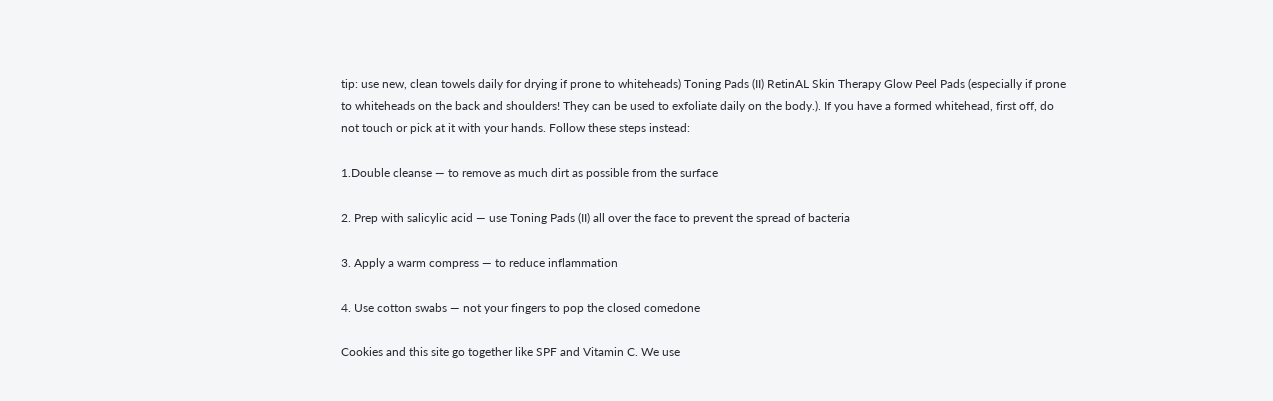tip: use new, clean towels daily for drying if prone to whiteheads) Toning Pads (II) RetinAL Skin Therapy Glow Peel Pads (especially if prone to whiteheads on the back and shoulders! They can be used to exfoliate daily on the body.). If you have a formed whitehead, first off, do not touch or pick at it with your hands. Follow these steps instead:

1.Double cleanse — to remove as much dirt as possible from the surface

2. Prep with salicylic acid — use Toning Pads (II) all over the face to prevent the spread of bacteria

3. Apply a warm compress — to reduce inflammation

4. Use cotton swabs — not your fingers to pop the closed comedone

Cookies and this site go together like SPF and Vitamin C. We use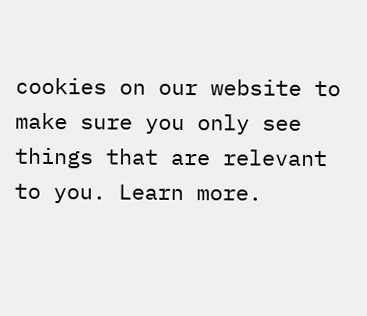cookies on our website to make sure you only see things that are relevant to you. Learn more.